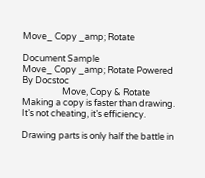Move_ Copy _amp; Rotate

Document Sample
Move_ Copy _amp; Rotate Powered By Docstoc
                    Move, Copy & Rotate
Making a copy is faster than drawing.
It’s not cheating, it’s efficiency.

Drawing parts is only half the battle in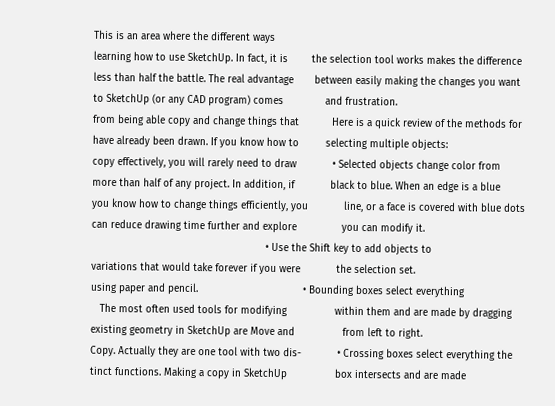This is an area where the different ways
learning how to use SketchUp. In fact, it is        the selection tool works makes the difference
less than half the battle. The real advantage       between easily making the changes you want
to SketchUp (or any CAD program) comes              and frustration.
from being able copy and change things that           Here is a quick review of the methods for
have already been drawn. If you know how to         selecting multiple objects:
copy effectively, you will rarely need to draw            • Selected objects change color from
more than half of any project. In addition, if            black to blue. When an edge is a blue
you know how to change things efficiently, you            line, or a face is covered with blue dots
can reduce drawing time further and explore               you can modify it.
                                                          • Use the Shift key to add objects to
variations that would take forever if you were            the selection set.
using paper and pencil.                                   • Bounding boxes select everything
   The most often used tools for modifying                within them and are made by dragging
existing geometry in SketchUp are Move and                from left to right.
Copy. Actually they are one tool with two dis-            • Crossing boxes select everything the
tinct functions. Making a copy in SketchUp                box intersects and are made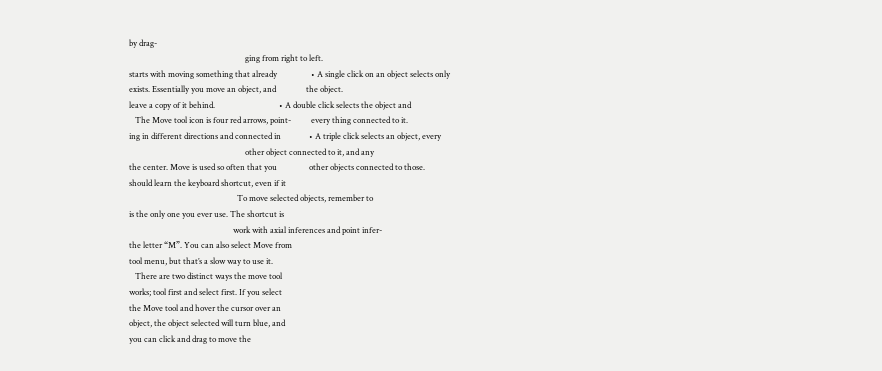by drag-
                                                          ging from right to left.
starts with moving something that already                 • A single click on an object selects only
exists. Essentially you move an object, and               the object.
leave a copy of it behind.                                • A double click selects the object and
   The Move tool icon is four red arrows, point-          every thing connected to it.
ing in different directions and connected in              • A triple click selects an object, every
                                                          other object connected to it, and any
the center. Move is used so often that you                other objects connected to those.
should learn the keyboard shortcut, even if it
                                                      To move selected objects, remember to
is the only one you ever use. The shortcut is
                                                    work with axial inferences and point infer-
the letter “M”. You can also select Move from
tool menu, but that’s a slow way to use it.
   There are two distinct ways the move tool
works; tool first and select first. If you select
the Move tool and hover the cursor over an
object, the object selected will turn blue, and
you can click and drag to move the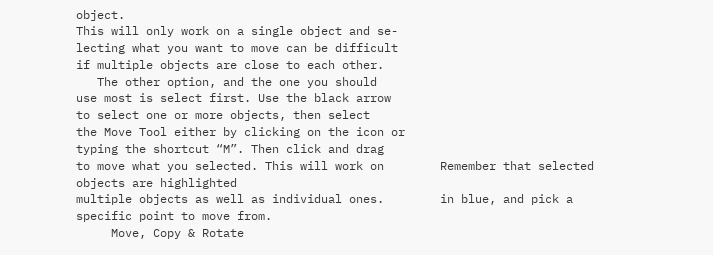object.
This will only work on a single object and se-
lecting what you want to move can be difficult
if multiple objects are close to each other.
   The other option, and the one you should
use most is select first. Use the black arrow
to select one or more objects, then select
the Move Tool either by clicking on the icon or
typing the shortcut “M”. Then click and drag
to move what you selected. This will work on        Remember that selected objects are highlighted
multiple objects as well as individual ones.        in blue, and pick a specific point to move from.
     Move, Copy & Rotate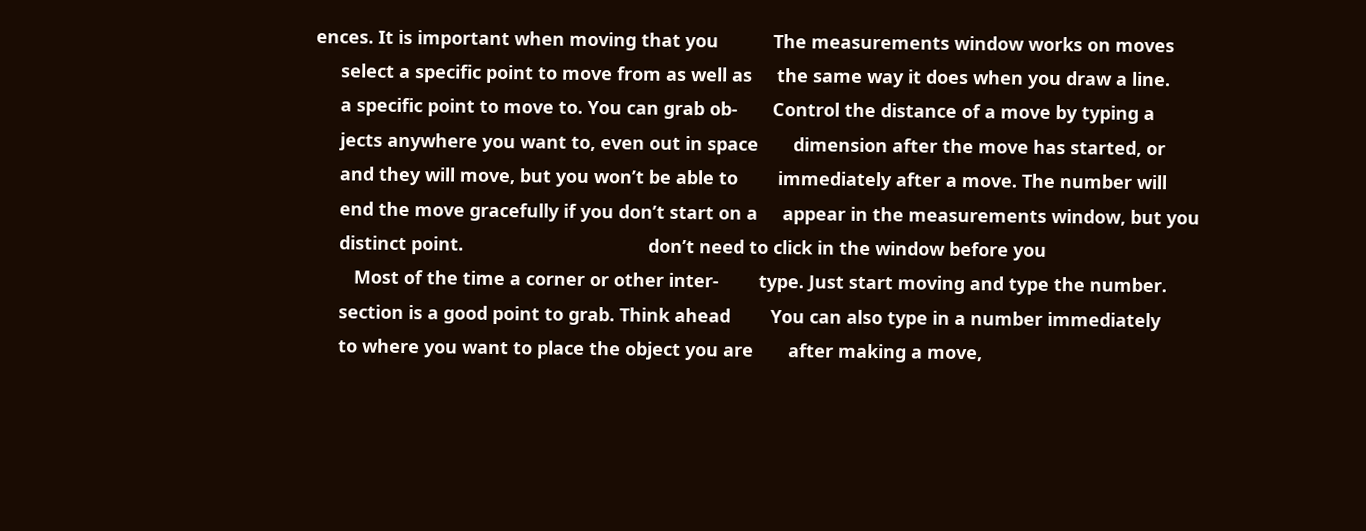ences. It is important when moving that you           The measurements window works on moves
     select a specific point to move from as well as     the same way it does when you draw a line.
     a specific point to move to. You can grab ob-       Control the distance of a move by typing a
     jects anywhere you want to, even out in space       dimension after the move has started, or
     and they will move, but you won’t be able to        immediately after a move. The number will
     end the move gracefully if you don’t start on a     appear in the measurements window, but you
     distinct point.                                     don’t need to click in the window before you
        Most of the time a corner or other inter-        type. Just start moving and type the number.
     section is a good point to grab. Think ahead        You can also type in a number immediately
     to where you want to place the object you are       after making a move,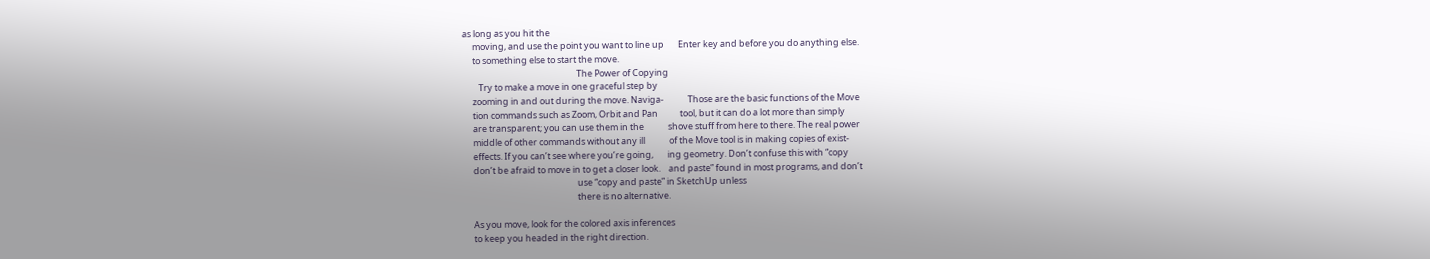as long as you hit the
     moving, and use the point you want to line up       Enter key and before you do anything else.
     to something else to start the move.
                                                         The Power of Copying
        Try to make a move in one graceful step by
     zooming in and out during the move. Naviga-            Those are the basic functions of the Move
     tion commands such as Zoom, Orbit and Pan           tool, but it can do a lot more than simply
     are transparent; you can use them in the            shove stuff from here to there. The real power
     middle of other commands without any ill            of the Move tool is in making copies of exist-
     effects. If you can’t see where you’re going,       ing geometry. Don’t confuse this with “copy
     don’t be afraid to move in to get a closer look.    and paste” found in most programs, and don’t
                                                         use “copy and paste” in SketchUp unless
                                                         there is no alternative.

     As you move, look for the colored axis inferences
     to keep you headed in the right direction.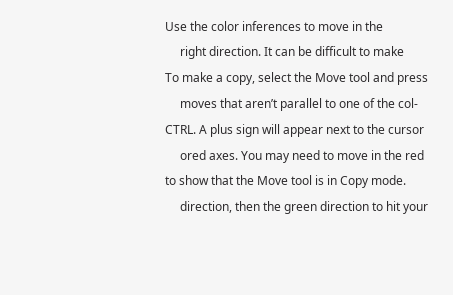Use the color inferences to move in the
     right direction. It can be difficult to make        To make a copy, select the Move tool and press
     moves that aren’t parallel to one of the col-       CTRL. A plus sign will appear next to the cursor
     ored axes. You may need to move in the red          to show that the Move tool is in Copy mode.
     direction, then the green direction to hit your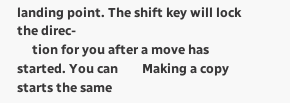landing point. The shift key will lock the direc-
     tion for you after a move has started. You can        Making a copy starts the same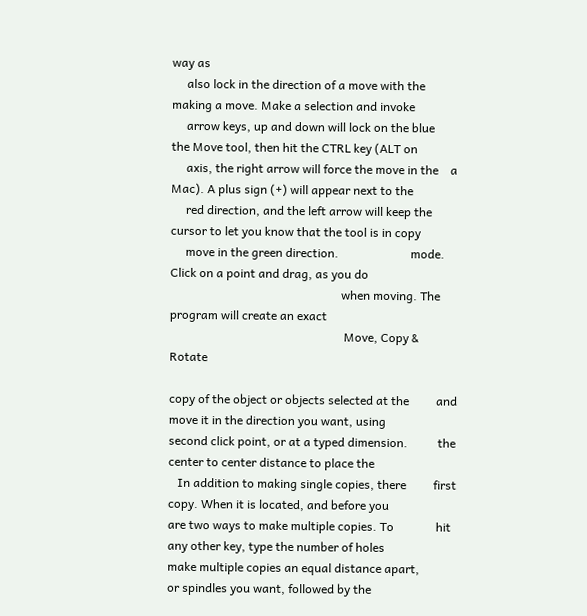way as
     also lock in the direction of a move with the       making a move. Make a selection and invoke
     arrow keys, up and down will lock on the blue       the Move tool, then hit the CTRL key (ALT on
     axis, the right arrow will force the move in the    a Mac). A plus sign (+) will appear next to the
     red direction, and the left arrow will keep the     cursor to let you know that the tool is in copy
     move in the green direction.                        mode. Click on a point and drag, as you do
                                                         when moving. The program will create an exact
                                                          Move, Copy & Rotate

copy of the object or objects selected at the         and move it in the direction you want, using
second click point, or at a typed dimension.          the center to center distance to place the
   In addition to making single copies, there         first copy. When it is located, and before you
are two ways to make multiple copies. To              hit any other key, type the number of holes
make multiple copies an equal distance apart,         or spindles you want, followed by the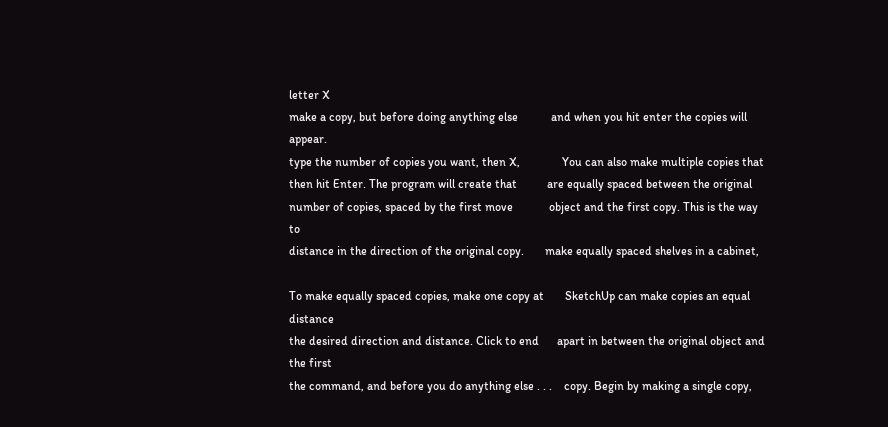letter X
make a copy, but before doing anything else           and when you hit enter the copies will appear.
type the number of copies you want, then X,              You can also make multiple copies that
then hit Enter. The program will create that          are equally spaced between the original
number of copies, spaced by the first move            object and the first copy. This is the way to
distance in the direction of the original copy.       make equally spaced shelves in a cabinet,

To make equally spaced copies, make one copy at       SketchUp can make copies an equal distance
the desired direction and distance. Click to end      apart in between the original object and the first
the command, and before you do anything else . . .    copy. Begin by making a single copy,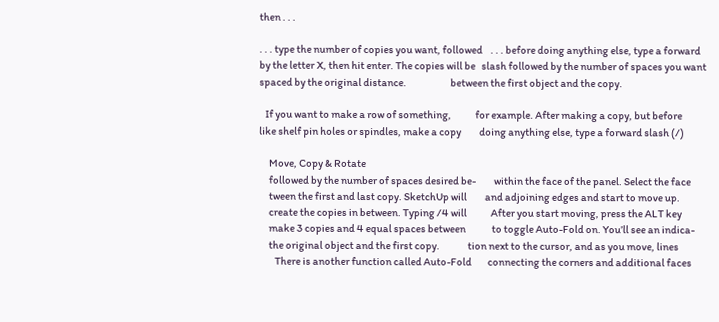then . . .

. . . type the number of copies you want, followed    . . . before doing anything else, type a forward
by the letter X, then hit enter. The copies will be   slash followed by the number of spaces you want
spaced by the original distance.                      between the first object and the copy.

   If you want to make a row of something,            for example. After making a copy, but before
like shelf pin holes or spindles, make a copy         doing anything else, type a forward slash (/)

     Move, Copy & Rotate
     followed by the number of spaces desired be-         within the face of the panel. Select the face
     tween the first and last copy. SketchUp will         and adjoining edges and start to move up.
     create the copies in between. Typing /4 will            After you start moving, press the ALT key
     make 3 copies and 4 equal spaces between             to toggle Auto-Fold on. You’ll see an indica-
     the original object and the first copy.              tion next to the cursor, and as you move, lines
        There is another function called Auto-Fold        connecting the corners and additional faces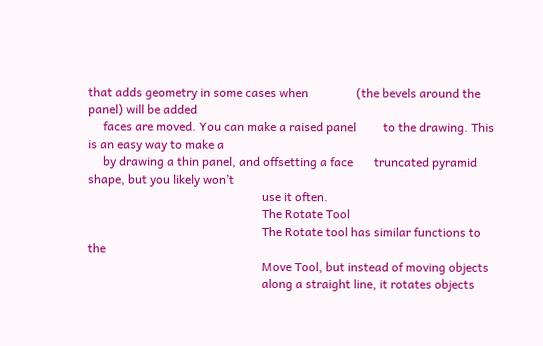that adds geometry in some cases when                (the bevels around the panel) will be added
     faces are moved. You can make a raised panel         to the drawing. This is an easy way to make a
     by drawing a thin panel, and offsetting a face       truncated pyramid shape, but you likely won’t
                                                          use it often.
                                                          The Rotate Tool
                                                          The Rotate tool has similar functions to the
                                                          Move Tool, but instead of moving objects
                                                          along a straight line, it rotates objects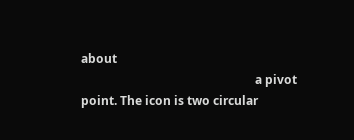about
                                                          a pivot point. The icon is two circular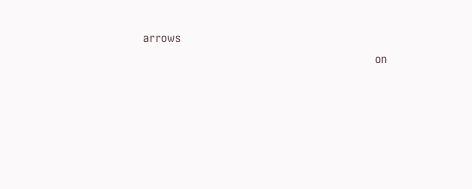arrows
                                                          on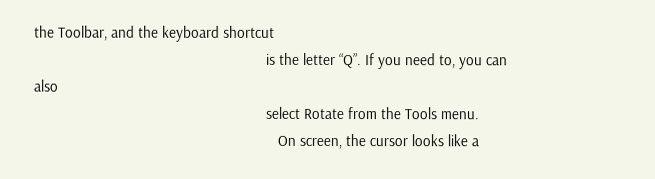the Toolbar, and the keyboard shortcut
                                                          is the letter “Q”. If you need to, you can also
                                                          select Rotate from the Tools menu.
                                                             On screen, the cursor looks like a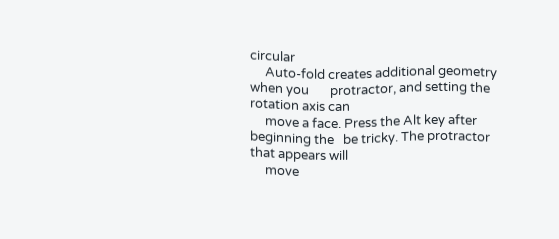circular
     Auto-fold creates additional geometry when you       protractor, and setting the rotation axis can
     move a face. Press the Alt key after beginning the   be tricky. The protractor that appears will
     move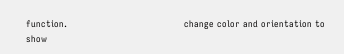function.                                       change color and orientation to show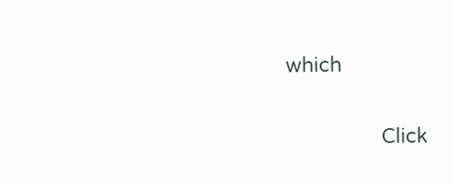which

                   Click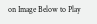on Image Below to Play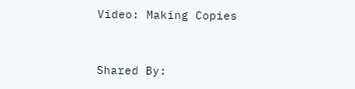Video: Making Copies


Shared By: